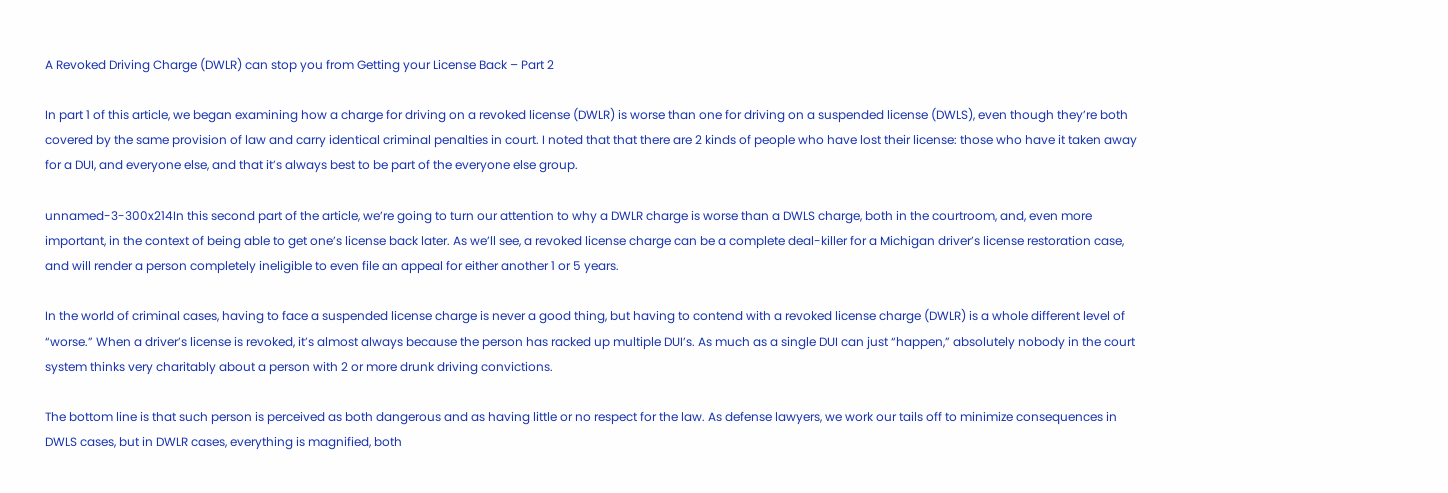A Revoked Driving Charge (DWLR) can stop you from Getting your License Back – Part 2

In part 1 of this article, we began examining how a charge for driving on a revoked license (DWLR) is worse than one for driving on a suspended license (DWLS), even though they’re both covered by the same provision of law and carry identical criminal penalties in court. I noted that that there are 2 kinds of people who have lost their license: those who have it taken away for a DUI, and everyone else, and that it’s always best to be part of the everyone else group.

unnamed-3-300x214In this second part of the article, we’re going to turn our attention to why a DWLR charge is worse than a DWLS charge, both in the courtroom, and, even more important, in the context of being able to get one’s license back later. As we’ll see, a revoked license charge can be a complete deal-killer for a Michigan driver’s license restoration case, and will render a person completely ineligible to even file an appeal for either another 1 or 5 years.

In the world of criminal cases, having to face a suspended license charge is never a good thing, but having to contend with a revoked license charge (DWLR) is a whole different level of “worse.” When a driver’s license is revoked, it’s almost always because the person has racked up multiple DUI’s. As much as a single DUI can just “happen,” absolutely nobody in the court system thinks very charitably about a person with 2 or more drunk driving convictions.

The bottom line is that such person is perceived as both dangerous and as having little or no respect for the law. As defense lawyers, we work our tails off to minimize consequences in DWLS cases, but in DWLR cases, everything is magnified, both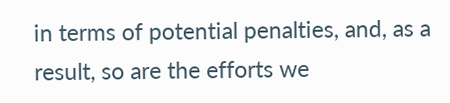in terms of potential penalties, and, as a result, so are the efforts we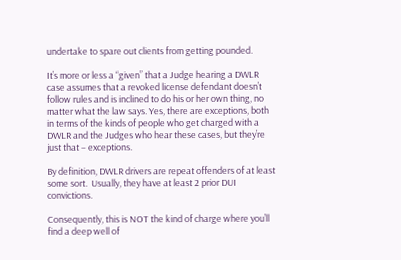undertake to spare out clients from getting pounded.

It’s more or less a “given” that a Judge hearing a DWLR case assumes that a revoked license defendant doesn’t follow rules and is inclined to do his or her own thing, no matter what the law says. Yes, there are exceptions, both in terms of the kinds of people who get charged with a DWLR and the Judges who hear these cases, but they’re just that – exceptions.

By definition, DWLR drivers are repeat offenders of at least some sort.  Usually, they have at least 2 prior DUI convictions.

Consequently, this is NOT the kind of charge where you’ll find a deep well of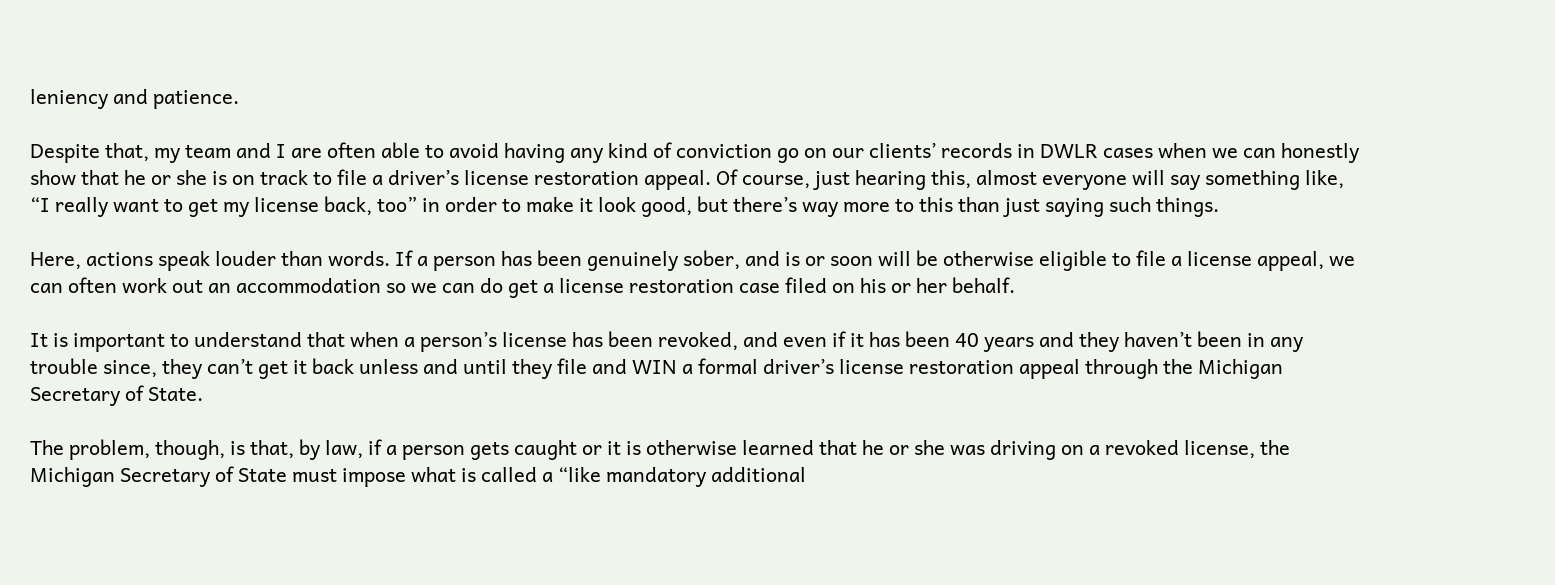leniency and patience.

Despite that, my team and I are often able to avoid having any kind of conviction go on our clients’ records in DWLR cases when we can honestly show that he or she is on track to file a driver’s license restoration appeal. Of course, just hearing this, almost everyone will say something like, “I really want to get my license back, too” in order to make it look good, but there’s way more to this than just saying such things.

Here, actions speak louder than words. If a person has been genuinely sober, and is or soon will be otherwise eligible to file a license appeal, we can often work out an accommodation so we can do get a license restoration case filed on his or her behalf.

It is important to understand that when a person’s license has been revoked, and even if it has been 40 years and they haven’t been in any trouble since, they can’t get it back unless and until they file and WIN a formal driver’s license restoration appeal through the Michigan Secretary of State.

The problem, though, is that, by law, if a person gets caught or it is otherwise learned that he or she was driving on a revoked license, the Michigan Secretary of State must impose what is called a “like mandatory additional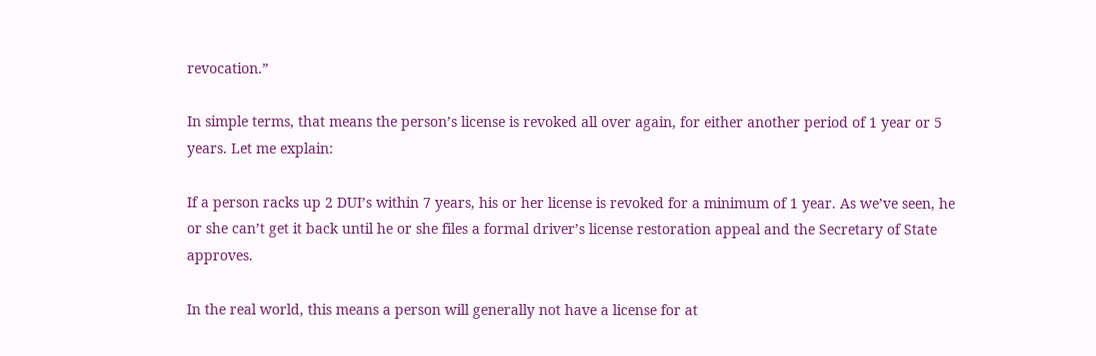revocation.”

In simple terms, that means the person’s license is revoked all over again, for either another period of 1 year or 5 years. Let me explain:

If a person racks up 2 DUI’s within 7 years, his or her license is revoked for a minimum of 1 year. As we’ve seen, he or she can’t get it back until he or she files a formal driver’s license restoration appeal and the Secretary of State approves.

In the real world, this means a person will generally not have a license for at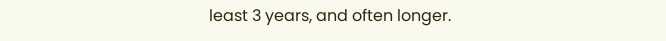least 3 years, and often longer.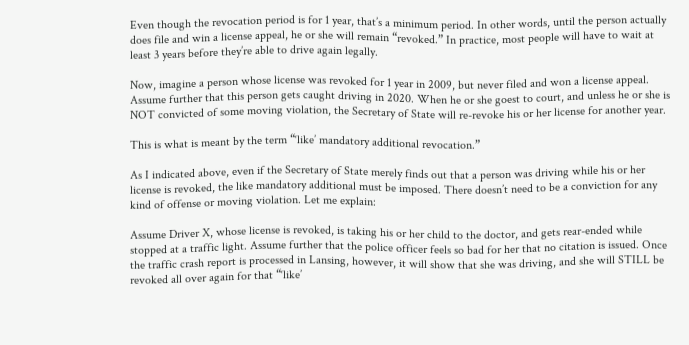Even though the revocation period is for 1 year, that’s a minimum period. In other words, until the person actually does file and win a license appeal, he or she will remain “revoked.” In practice, most people will have to wait at least 3 years before they’re able to drive again legally.

Now, imagine a person whose license was revoked for 1 year in 2009, but never filed and won a license appeal. Assume further that this person gets caught driving in 2020. When he or she goest to court, and unless he or she is NOT convicted of some moving violation, the Secretary of State will re-revoke his or her license for another year.

This is what is meant by the term “‘like’ mandatory additional revocation.”

As I indicated above, even if the Secretary of State merely finds out that a person was driving while his or her license is revoked, the like mandatory additional must be imposed. There doesn’t need to be a conviction for any kind of offense or moving violation. Let me explain:

Assume Driver X, whose license is revoked, is taking his or her child to the doctor, and gets rear-ended while stopped at a traffic light. Assume further that the police officer feels so bad for her that no citation is issued. Once the traffic crash report is processed in Lansing, however, it will show that she was driving, and she will STILL be revoked all over again for that “‘like’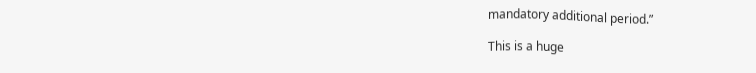mandatory additional period.”

This is a huge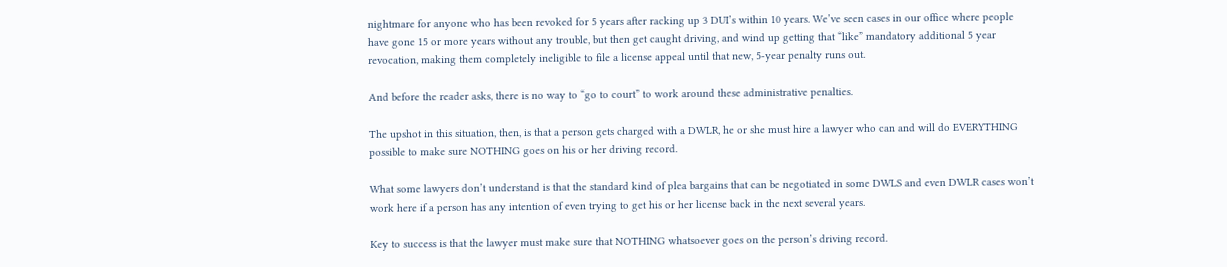nightmare for anyone who has been revoked for 5 years after racking up 3 DUI’s within 10 years. We’ve seen cases in our office where people have gone 15 or more years without any trouble, but then get caught driving, and wind up getting that “like” mandatory additional 5 year revocation, making them completely ineligible to file a license appeal until that new, 5-year penalty runs out.

And before the reader asks, there is no way to “go to court” to work around these administrative penalties.

The upshot in this situation, then, is that a person gets charged with a DWLR, he or she must hire a lawyer who can and will do EVERYTHING possible to make sure NOTHING goes on his or her driving record.

What some lawyers don’t understand is that the standard kind of plea bargains that can be negotiated in some DWLS and even DWLR cases won’t work here if a person has any intention of even trying to get his or her license back in the next several years.

Key to success is that the lawyer must make sure that NOTHING whatsoever goes on the person’s driving record.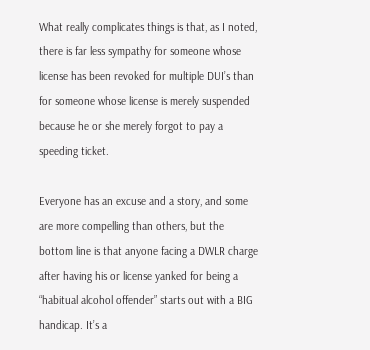What really complicates things is that, as I noted, there is far less sympathy for someone whose license has been revoked for multiple DUI’s than for someone whose license is merely suspended because he or she merely forgot to pay a speeding ticket.

Everyone has an excuse and a story, and some are more compelling than others, but the bottom line is that anyone facing a DWLR charge after having his or license yanked for being a “habitual alcohol offender” starts out with a BIG handicap. It’s a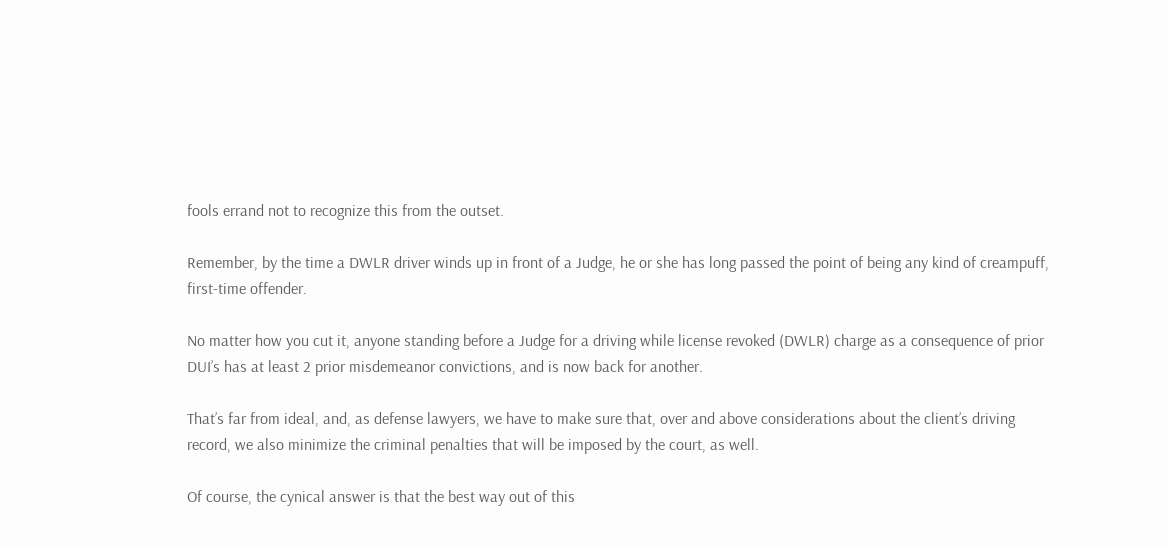fools errand not to recognize this from the outset.

Remember, by the time a DWLR driver winds up in front of a Judge, he or she has long passed the point of being any kind of creampuff, first-time offender.

No matter how you cut it, anyone standing before a Judge for a driving while license revoked (DWLR) charge as a consequence of prior DUI’s has at least 2 prior misdemeanor convictions, and is now back for another.

That’s far from ideal, and, as defense lawyers, we have to make sure that, over and above considerations about the client’s driving record, we also minimize the criminal penalties that will be imposed by the court, as well.

Of course, the cynical answer is that the best way out of this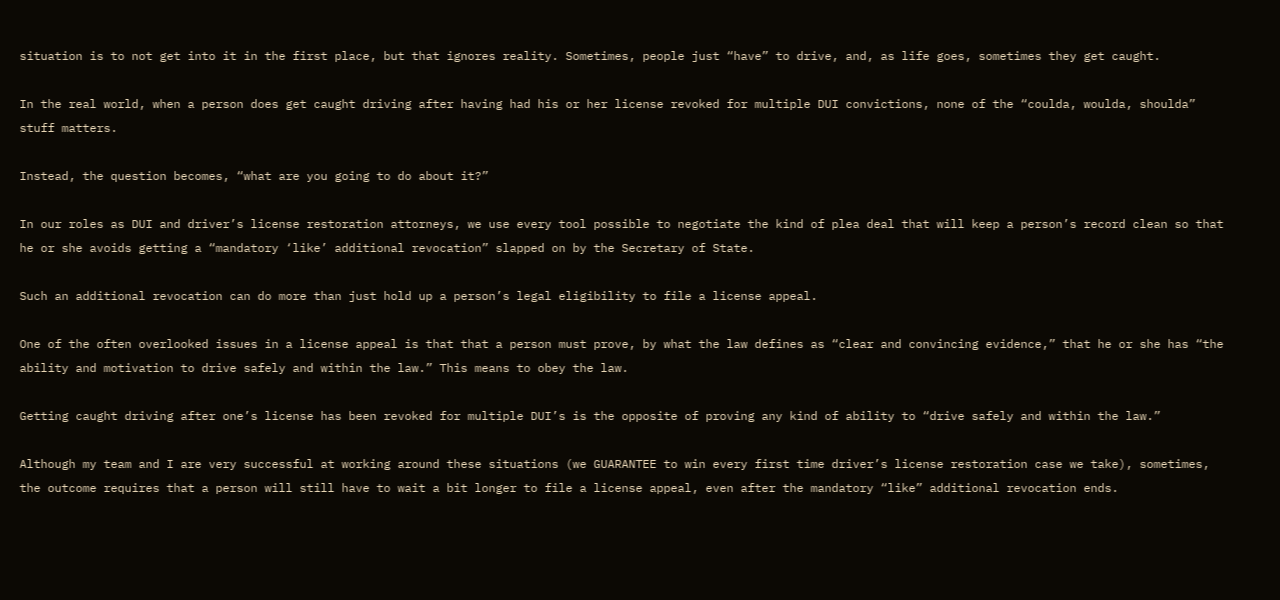situation is to not get into it in the first place, but that ignores reality. Sometimes, people just “have” to drive, and, as life goes, sometimes they get caught.

In the real world, when a person does get caught driving after having had his or her license revoked for multiple DUI convictions, none of the “coulda, woulda, shoulda” stuff matters.

Instead, the question becomes, “what are you going to do about it?”

In our roles as DUI and driver’s license restoration attorneys, we use every tool possible to negotiate the kind of plea deal that will keep a person’s record clean so that he or she avoids getting a “mandatory ‘like’ additional revocation” slapped on by the Secretary of State.

Such an additional revocation can do more than just hold up a person’s legal eligibility to file a license appeal.

One of the often overlooked issues in a license appeal is that that a person must prove, by what the law defines as “clear and convincing evidence,” that he or she has “the ability and motivation to drive safely and within the law.” This means to obey the law.

Getting caught driving after one’s license has been revoked for multiple DUI’s is the opposite of proving any kind of ability to “drive safely and within the law.”

Although my team and I are very successful at working around these situations (we GUARANTEE to win every first time driver’s license restoration case we take), sometimes, the outcome requires that a person will still have to wait a bit longer to file a license appeal, even after the mandatory “like” additional revocation ends.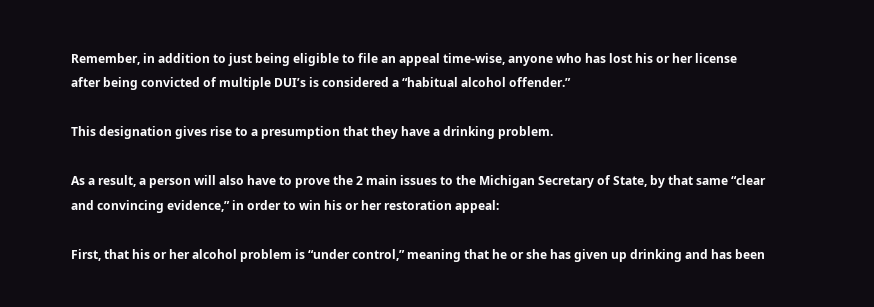Remember, in addition to just being eligible to file an appeal time-wise, anyone who has lost his or her license after being convicted of multiple DUI’s is considered a “habitual alcohol offender.”

This designation gives rise to a presumption that they have a drinking problem.

As a result, a person will also have to prove the 2 main issues to the Michigan Secretary of State, by that same “clear and convincing evidence,” in order to win his or her restoration appeal:

First, that his or her alcohol problem is “under control,” meaning that he or she has given up drinking and has been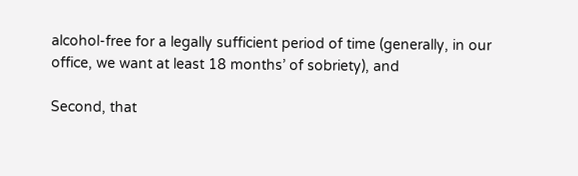alcohol-free for a legally sufficient period of time (generally, in our office, we want at least 18 months’ of sobriety), and

Second, that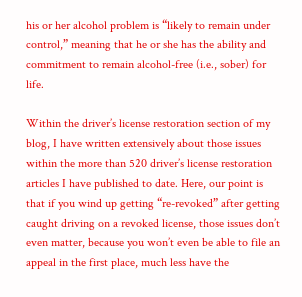his or her alcohol problem is “likely to remain under control,” meaning that he or she has the ability and commitment to remain alcohol-free (i.e., sober) for life.

Within the driver’s license restoration section of my blog, I have written extensively about those issues within the more than 520 driver’s license restoration articles I have published to date. Here, our point is that if you wind up getting “re-revoked” after getting caught driving on a revoked license, those issues don’t even matter, because you won’t even be able to file an appeal in the first place, much less have the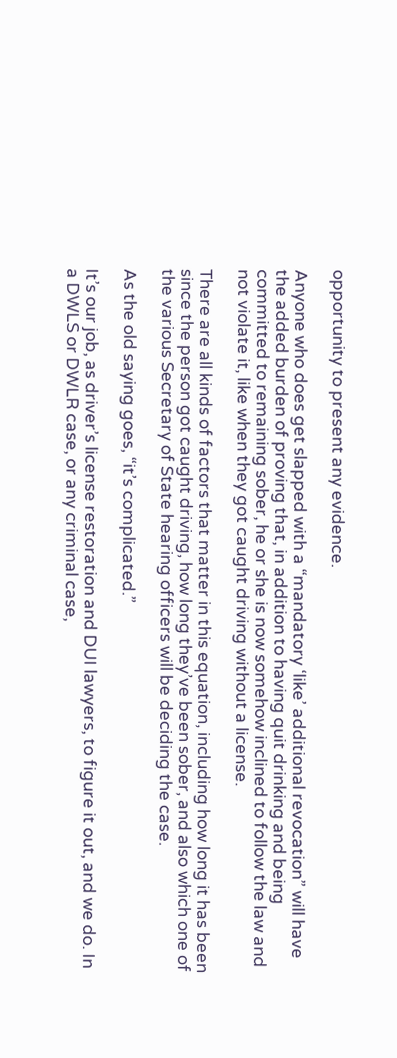opportunity to present any evidence.

Anyone who does get slapped with a “mandatory ‘like’ additional revocation” will have the added burden of proving that, in addition to having quit drinking and being committed to remaining sober, he or she is now somehow inclined to follow the law and not violate it, like when they got caught driving without a license.

There are all kinds of factors that matter in this equation, including how long it has been since the person got caught driving, how long they’ve been sober, and also which one of the various Secretary of State hearing officers will be deciding the case.

As the old saying goes, “it’s complicated.”

It’s our job, as driver’s license restoration and DUI lawyers, to figure it out, and we do. In a DWLS or DWLR case, or any criminal case,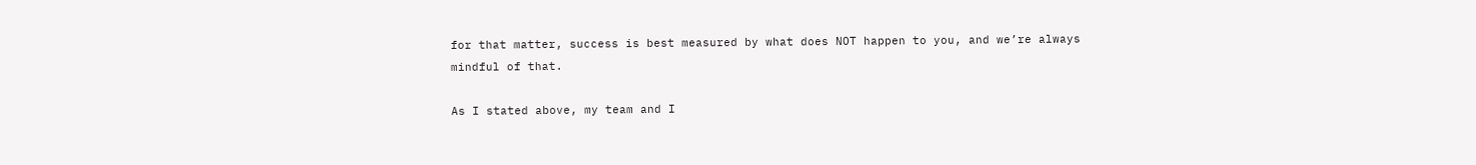for that matter, success is best measured by what does NOT happen to you, and we’re always mindful of that.

As I stated above, my team and I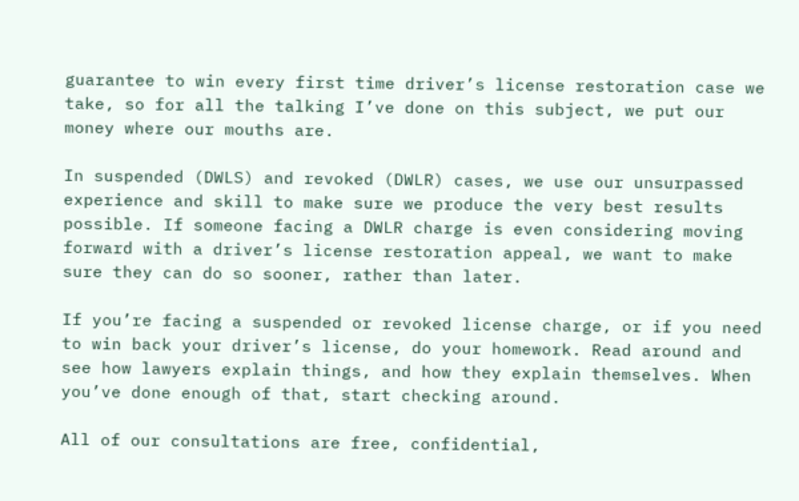guarantee to win every first time driver’s license restoration case we take, so for all the talking I’ve done on this subject, we put our money where our mouths are.

In suspended (DWLS) and revoked (DWLR) cases, we use our unsurpassed experience and skill to make sure we produce the very best results possible. If someone facing a DWLR charge is even considering moving forward with a driver’s license restoration appeal, we want to make sure they can do so sooner, rather than later.

If you’re facing a suspended or revoked license charge, or if you need to win back your driver’s license, do your homework. Read around and see how lawyers explain things, and how they explain themselves. When you’ve done enough of that, start checking around.

All of our consultations are free, confidential,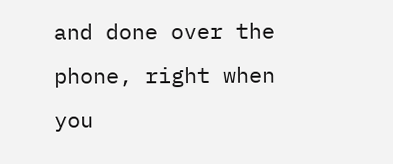and done over the phone, right when you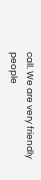call. We are very friendly people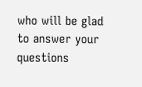who will be glad to answer your questions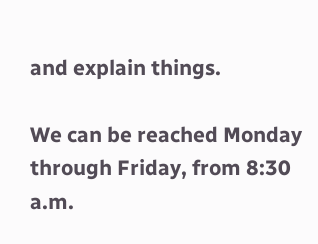and explain things.

We can be reached Monday through Friday, from 8:30 a.m.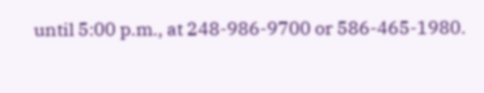until 5:00 p.m., at 248-986-9700 or 586-465-1980.